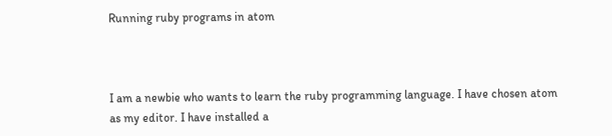Running ruby programs in atom



I am a newbie who wants to learn the ruby programming language. I have chosen atom as my editor. I have installed a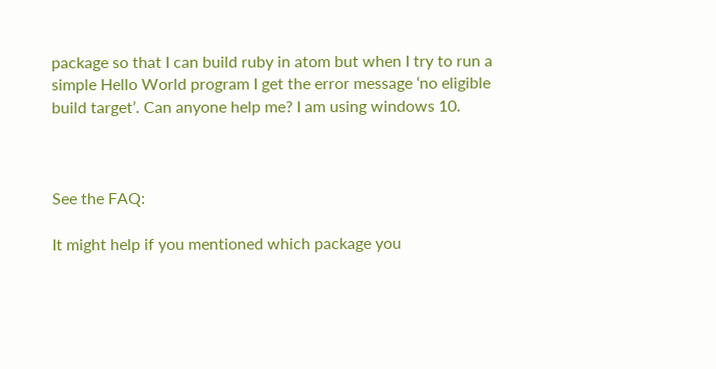package so that I can build ruby in atom but when I try to run a simple Hello World program I get the error message ‘no eligible build target’. Can anyone help me? I am using windows 10.



See the FAQ:

It might help if you mentioned which package you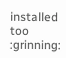installed too :grinning: